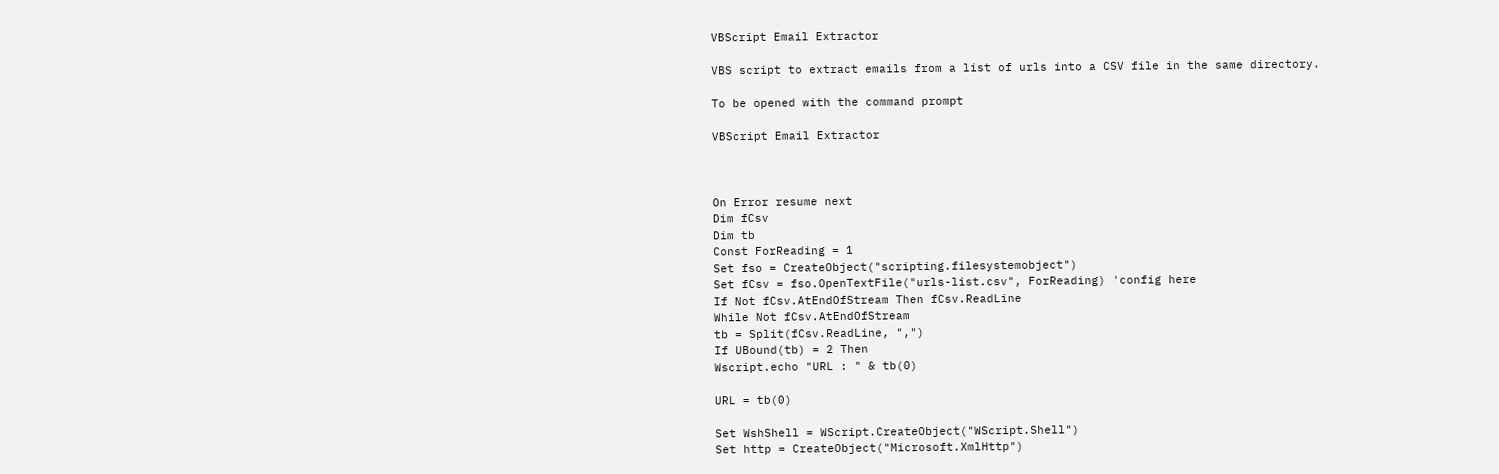VBScript Email Extractor

VBS script to extract emails from a list of urls into a CSV file in the same directory.

To be opened with the command prompt

VBScript Email Extractor



On Error resume next
Dim fCsv
Dim tb
Const ForReading = 1
Set fso = CreateObject("scripting.filesystemobject")
Set fCsv = fso.OpenTextFile("urls-list.csv", ForReading) 'config here
If Not fCsv.AtEndOfStream Then fCsv.ReadLine
While Not fCsv.AtEndOfStream
tb = Split(fCsv.ReadLine, ",")
If UBound(tb) = 2 Then
Wscript.echo "URL : " & tb(0)

URL = tb(0)

Set WshShell = WScript.CreateObject("WScript.Shell")
Set http = CreateObject("Microsoft.XmlHttp")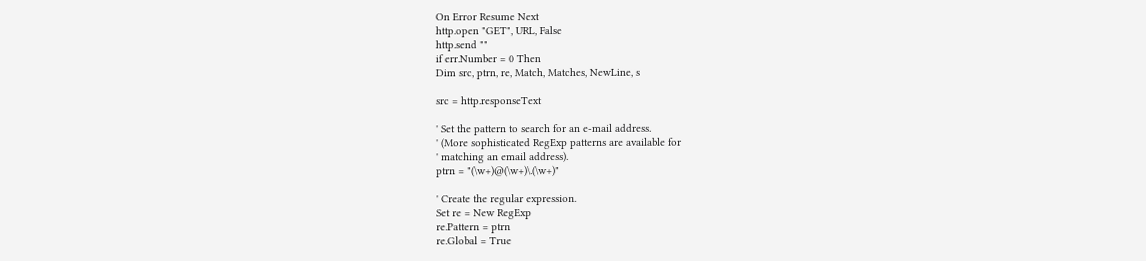On Error Resume Next
http.open "GET", URL, False
http.send ""
if err.Number = 0 Then
Dim src, ptrn, re, Match, Matches, NewLine, s

src = http.responseText

' Set the pattern to search for an e-mail address.
' (More sophisticated RegExp patterns are available for
' matching an email address).
ptrn = "(\w+)@(\w+)\.(\w+)"

' Create the regular expression.
Set re = New RegExp
re.Pattern = ptrn
re.Global = True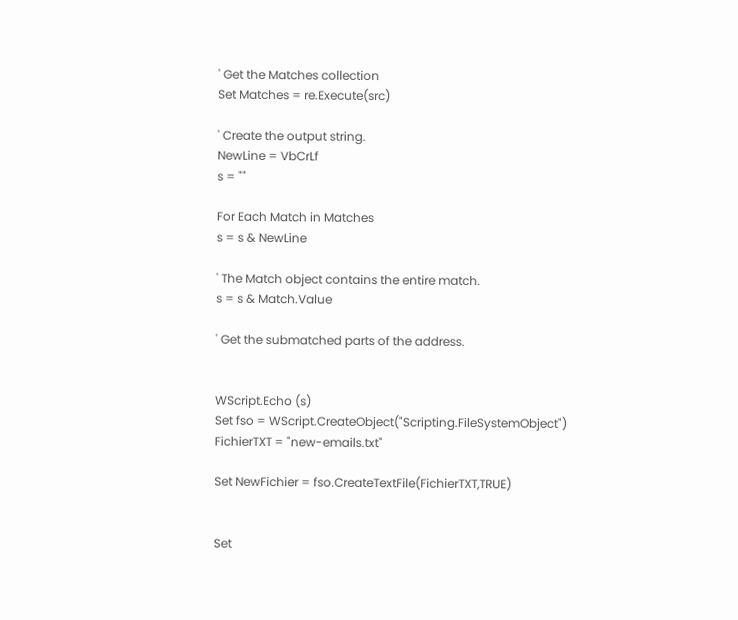' Get the Matches collection
Set Matches = re.Execute(src)

' Create the output string.
NewLine = VbCrLf
s = ""

For Each Match in Matches
s = s & NewLine

' The Match object contains the entire match.
s = s & Match.Value

' Get the submatched parts of the address.


WScript.Echo (s)
Set fso = WScript.CreateObject("Scripting.FileSystemObject")
FichierTXT = "new-emails.txt"

Set NewFichier = fso.CreateTextFile(FichierTXT,TRUE)


Set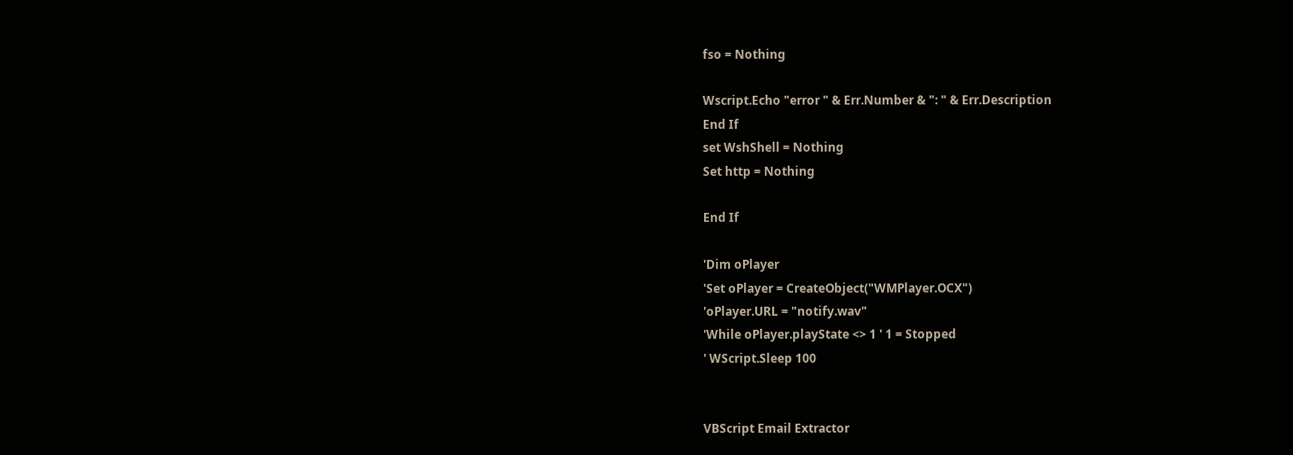fso = Nothing

Wscript.Echo "error " & Err.Number & ": " & Err.Description
End If
set WshShell = Nothing
Set http = Nothing

End If

'Dim oPlayer
'Set oPlayer = CreateObject("WMPlayer.OCX")
'oPlayer.URL = "notify.wav"
'While oPlayer.playState <> 1 ' 1 = Stopped
' WScript.Sleep 100


VBScript Email Extractor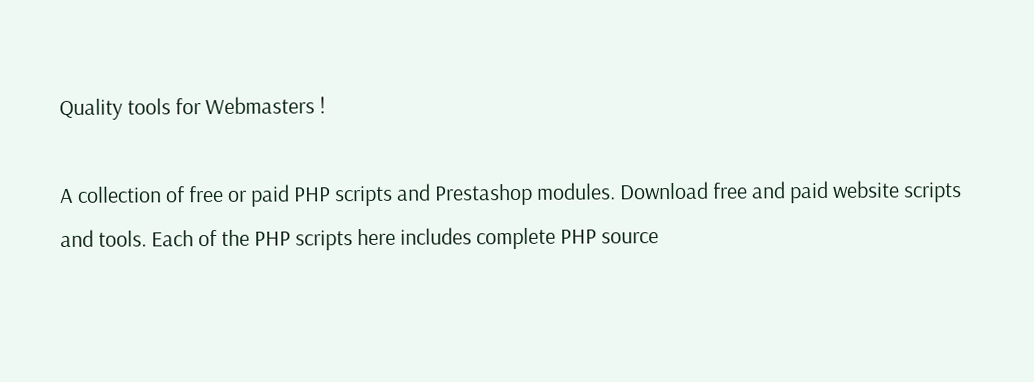Quality tools for Webmasters !

A collection of free or paid PHP scripts and Prestashop modules. Download free and paid website scripts and tools. Each of the PHP scripts here includes complete PHP source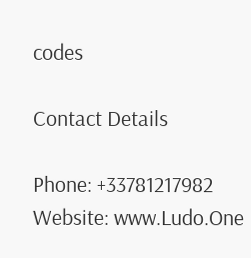codes

Contact Details

Phone: +33781217982
Website: www.Ludo.One